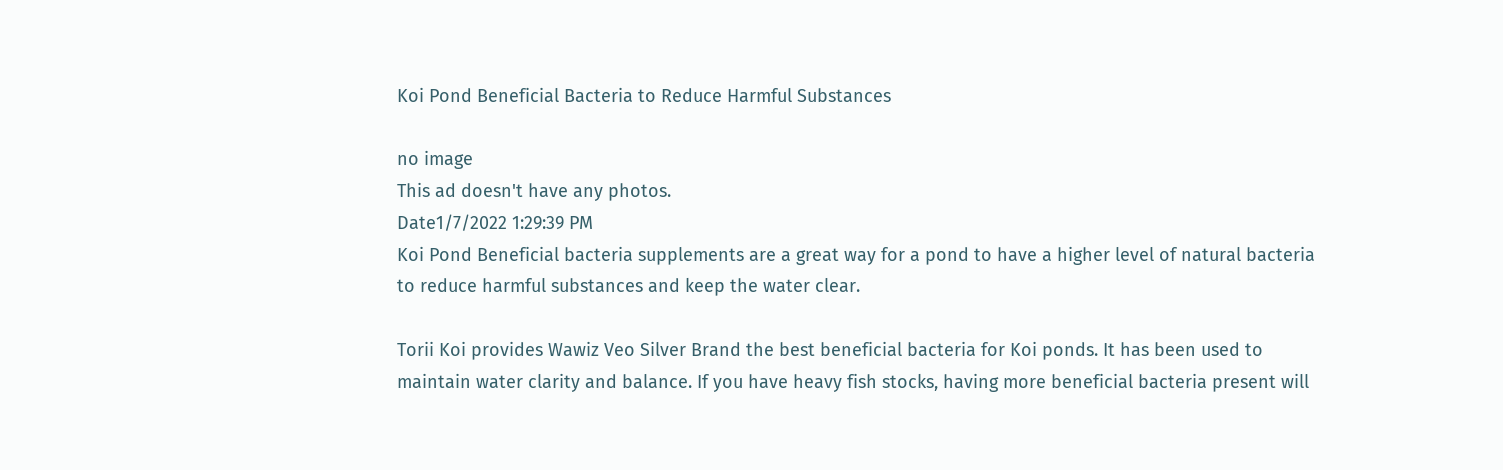Koi Pond Beneficial Bacteria to Reduce Harmful Substances

no image
This ad doesn't have any photos.
Date1/7/2022 1:29:39 PM
Koi Pond Beneficial bacteria supplements are a great way for a pond to have a higher level of natural bacteria to reduce harmful substances and keep the water clear.

Torii Koi provides Wawiz Veo Silver Brand the best beneficial bacteria for Koi ponds. It has been used to maintain water clarity and balance. If you have heavy fish stocks, having more beneficial bacteria present will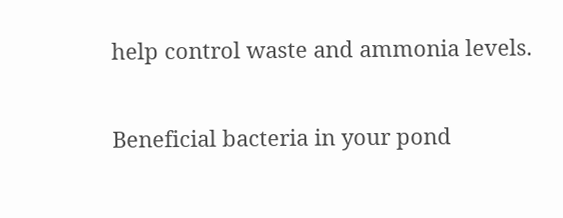help control waste and ammonia levels.

Beneficial bacteria in your pond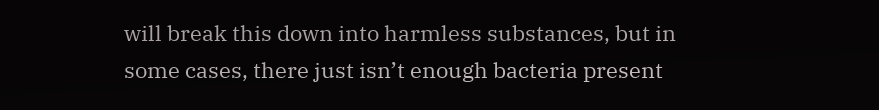will break this down into harmless substances, but in some cases, there just isn’t enough bacteria present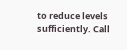to reduce levels sufficiently. Call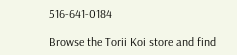516-641-0184

Browse the Torii Koi store and find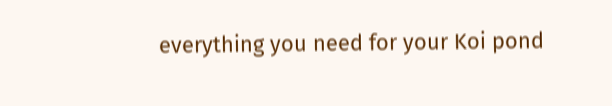everything you need for your Koi pond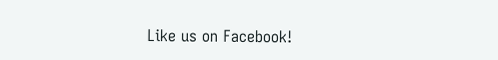Like us on Facebook!